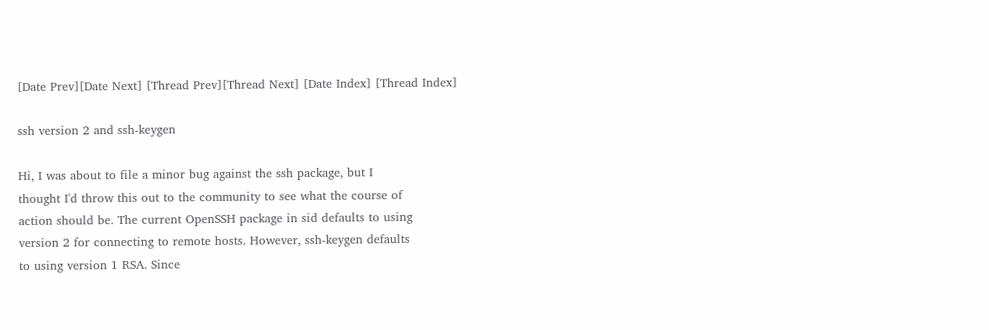[Date Prev][Date Next] [Thread Prev][Thread Next] [Date Index] [Thread Index]

ssh version 2 and ssh-keygen

Hi, I was about to file a minor bug against the ssh package, but I
thought I'd throw this out to the community to see what the course of
action should be. The current OpenSSH package in sid defaults to using
version 2 for connecting to remote hosts. However, ssh-keygen defaults
to using version 1 RSA. Since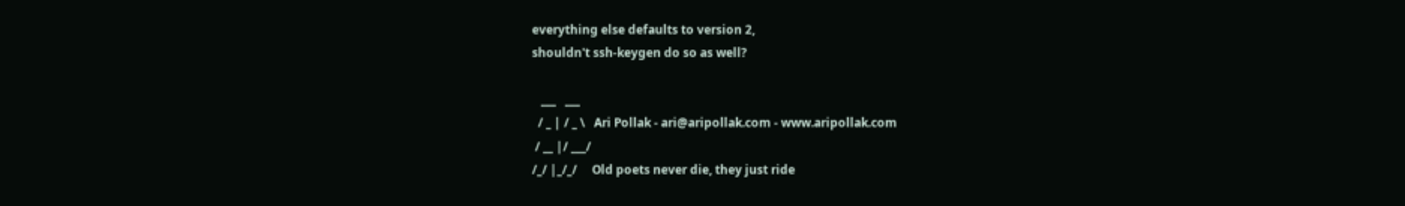everything else defaults to version 2,
shouldn't ssh-keygen do so as well?

   ___   ___
  / _ | / _ \   Ari Pollak - ari@aripollak.com - www.aripollak.com
 / __ |/ ___/
/_/ |_/_/     Old poets never die, they just ride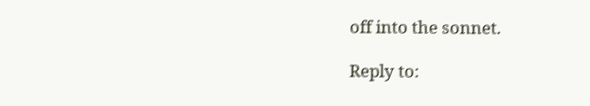off into the sonnet.

Reply to: